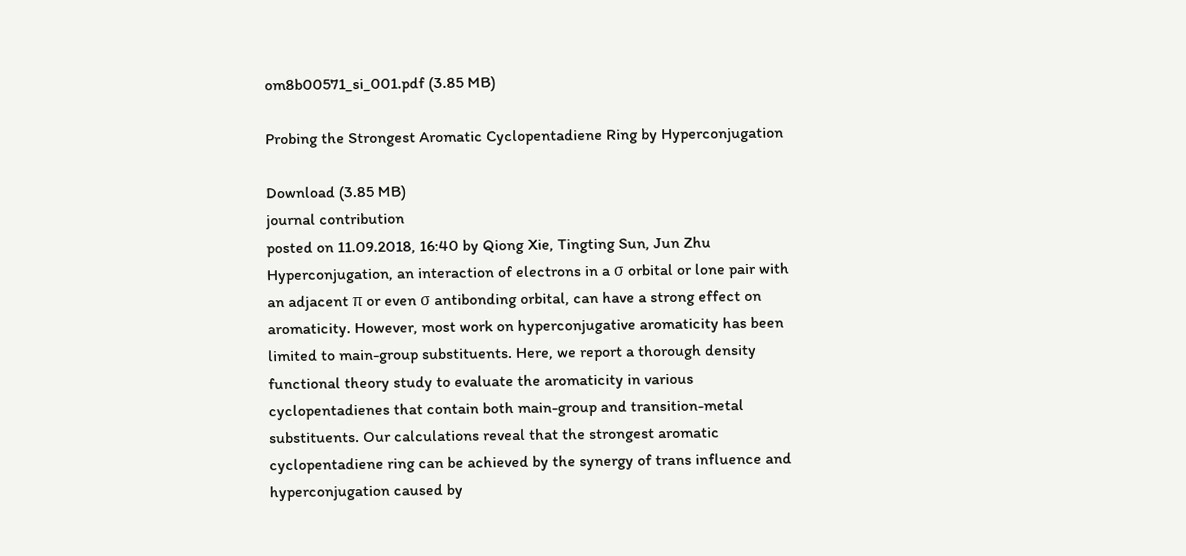om8b00571_si_001.pdf (3.85 MB)

Probing the Strongest Aromatic Cyclopentadiene Ring by Hyperconjugation

Download (3.85 MB)
journal contribution
posted on 11.09.2018, 16:40 by Qiong Xie, Tingting Sun, Jun Zhu
Hyperconjugation, an interaction of electrons in a σ orbital or lone pair with an adjacent π or even σ antibonding orbital, can have a strong effect on aromaticity. However, most work on hyperconjugative aromaticity has been limited to main-group substituents. Here, we report a thorough density functional theory study to evaluate the aromaticity in various cyclopentadienes that contain both main-group and transition-metal substituents. Our calculations reveal that the strongest aromatic cyclopentadiene ring can be achieved by the synergy of trans influence and hyperconjugation caused by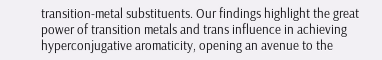transition-metal substituents. Our findings highlight the great power of transition metals and trans influence in achieving hyperconjugative aromaticity, opening an avenue to the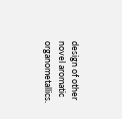design of other novel aromatic organometallics.